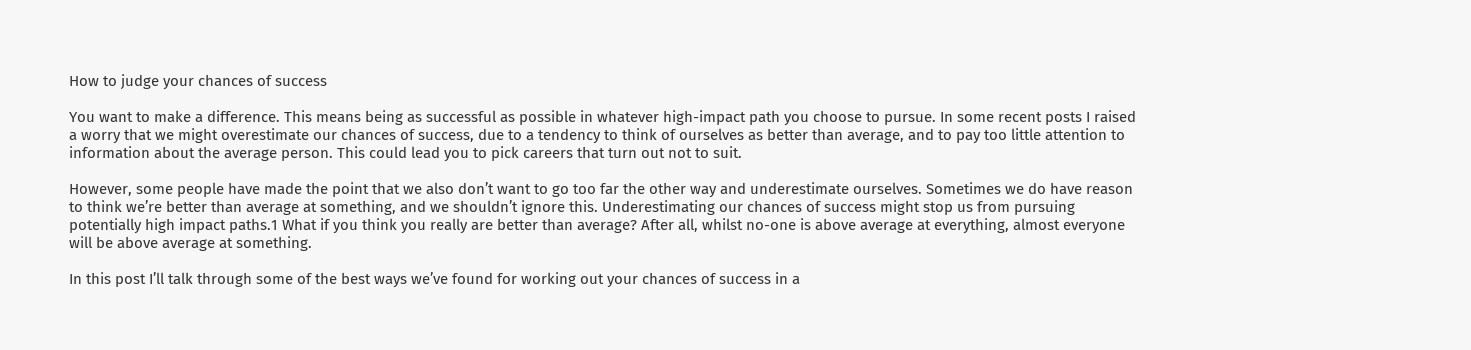How to judge your chances of success

You want to make a difference. This means being as successful as possible in whatever high-impact path you choose to pursue. In some recent posts I raised a worry that we might overestimate our chances of success, due to a tendency to think of ourselves as better than average, and to pay too little attention to information about the average person. This could lead you to pick careers that turn out not to suit.

However, some people have made the point that we also don’t want to go too far the other way and underestimate ourselves. Sometimes we do have reason to think we’re better than average at something, and we shouldn’t ignore this. Underestimating our chances of success might stop us from pursuing potentially high impact paths.1 What if you think you really are better than average? After all, whilst no-one is above average at everything, almost everyone will be above average at something.

In this post I’ll talk through some of the best ways we’ve found for working out your chances of success in a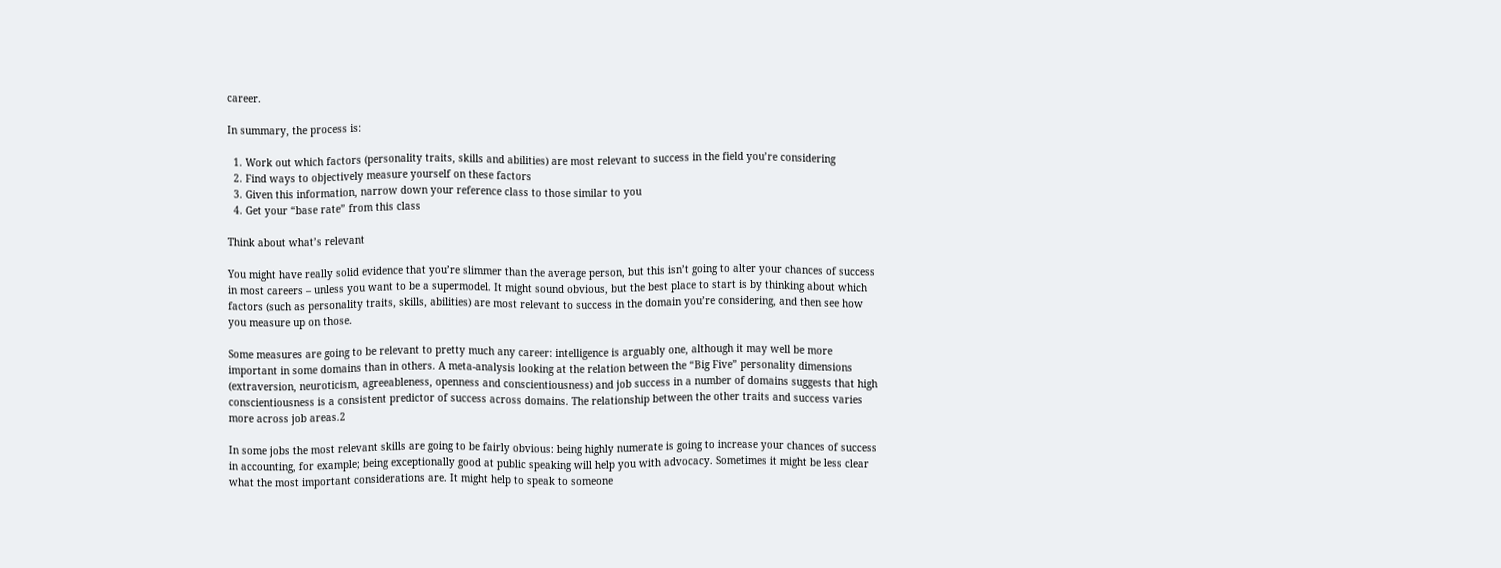career.

In summary, the process is:

  1. Work out which factors (personality traits, skills and abilities) are most relevant to success in the field you’re considering
  2. Find ways to objectively measure yourself on these factors
  3. Given this information, narrow down your reference class to those similar to you
  4. Get your “base rate” from this class

Think about what’s relevant

You might have really solid evidence that you’re slimmer than the average person, but this isn’t going to alter your chances of success in most careers – unless you want to be a supermodel. It might sound obvious, but the best place to start is by thinking about which factors (such as personality traits, skills, abilities) are most relevant to success in the domain you’re considering, and then see how you measure up on those.

Some measures are going to be relevant to pretty much any career: intelligence is arguably one, although it may well be more important in some domains than in others. A meta-analysis looking at the relation between the “Big Five” personality dimensions (extraversion, neuroticism, agreeableness, openness and conscientiousness) and job success in a number of domains suggests that high conscientiousness is a consistent predictor of success across domains. The relationship between the other traits and success varies more across job areas.2

In some jobs the most relevant skills are going to be fairly obvious: being highly numerate is going to increase your chances of success in accounting, for example; being exceptionally good at public speaking will help you with advocacy. Sometimes it might be less clear what the most important considerations are. It might help to speak to someone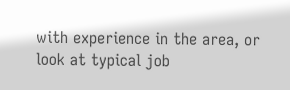with experience in the area, or look at typical job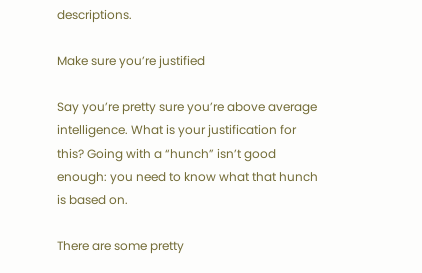descriptions.

Make sure you’re justified

Say you’re pretty sure you’re above average intelligence. What is your justification for this? Going with a “hunch” isn’t good enough: you need to know what that hunch is based on.

There are some pretty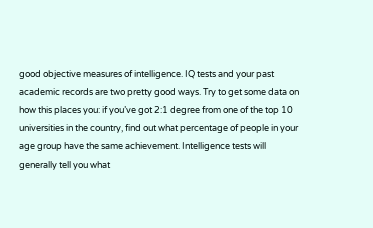good objective measures of intelligence. IQ tests and your past academic records are two pretty good ways. Try to get some data on how this places you: if you’ve got 2:1 degree from one of the top 10 universities in the country, find out what percentage of people in your age group have the same achievement. Intelligence tests will generally tell you what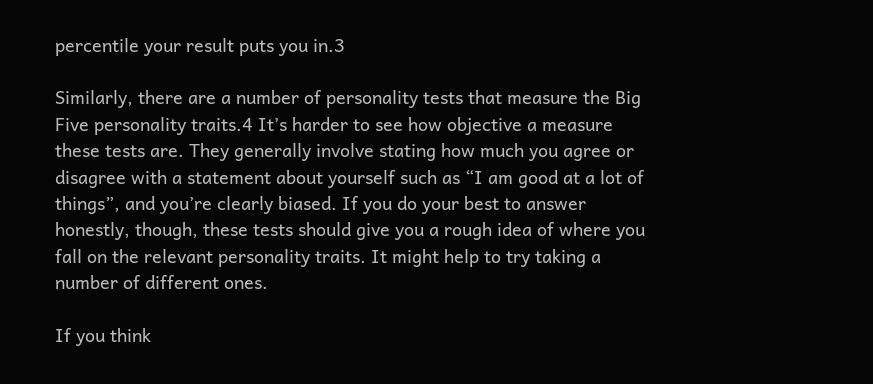percentile your result puts you in.3

Similarly, there are a number of personality tests that measure the Big Five personality traits.4 It’s harder to see how objective a measure these tests are. They generally involve stating how much you agree or disagree with a statement about yourself such as “I am good at a lot of things”, and you’re clearly biased. If you do your best to answer honestly, though, these tests should give you a rough idea of where you fall on the relevant personality traits. It might help to try taking a number of different ones.

If you think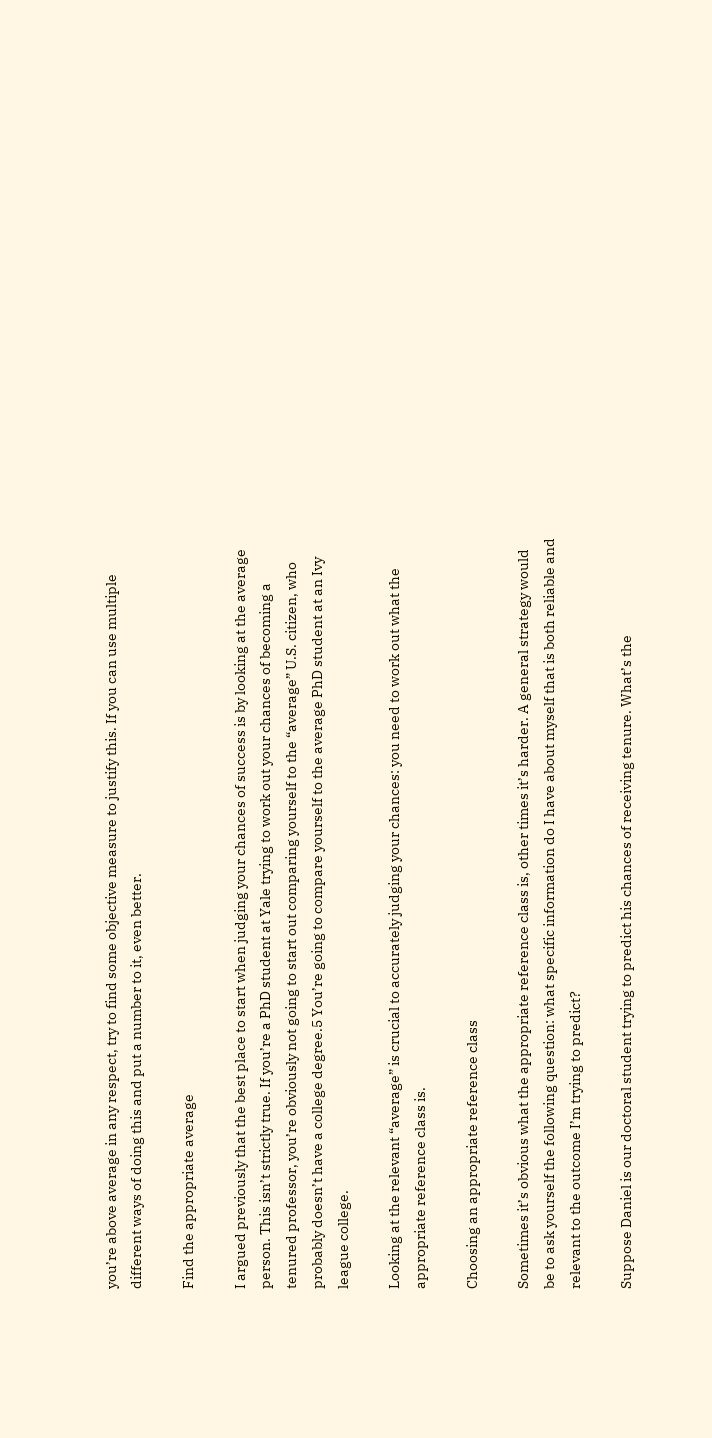you’re above average in any respect, try to find some objective measure to justify this. If you can use multiple different ways of doing this and put a number to it, even better.

Find the appropriate average

I argued previously that the best place to start when judging your chances of success is by looking at the average person. This isn’t strictly true. If you’re a PhD student at Yale trying to work out your chances of becoming a tenured professor, you’re obviously not going to start out comparing yourself to the “average” U.S. citizen, who probably doesn’t have a college degree.5 You’re going to compare yourself to the average PhD student at an Ivy league college.

Looking at the relevant “average” is crucial to accurately judging your chances: you need to work out what the appropriate reference class is.

Choosing an appropriate reference class

Sometimes it’s obvious what the appropriate reference class is, other times it’s harder. A general strategy would be to ask yourself the following question: what specific information do I have about myself that is both reliable and relevant to the outcome I’m trying to predict?

Suppose Daniel is our doctoral student trying to predict his chances of receiving tenure. What’s the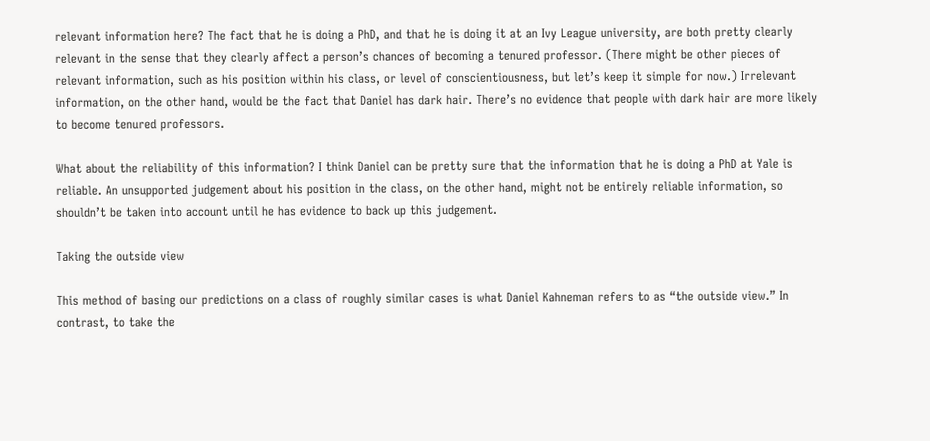relevant information here? The fact that he is doing a PhD, and that he is doing it at an Ivy League university, are both pretty clearly relevant in the sense that they clearly affect a person’s chances of becoming a tenured professor. (There might be other pieces of relevant information, such as his position within his class, or level of conscientiousness, but let’s keep it simple for now.) Irrelevant information, on the other hand, would be the fact that Daniel has dark hair. There’s no evidence that people with dark hair are more likely to become tenured professors.

What about the reliability of this information? I think Daniel can be pretty sure that the information that he is doing a PhD at Yale is reliable. An unsupported judgement about his position in the class, on the other hand, might not be entirely reliable information, so shouldn’t be taken into account until he has evidence to back up this judgement.

Taking the outside view

This method of basing our predictions on a class of roughly similar cases is what Daniel Kahneman refers to as “the outside view.” In contrast, to take the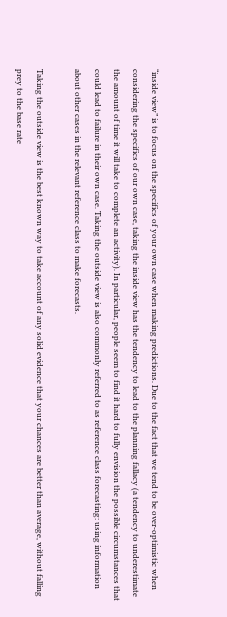“inside view” is to focus on the specifics of your own case when making predictions. Due to the fact that we tend to be over-optimistic when considering the specifics of our own case, taking the inside view has the tendency to lead to the planning fallacy (a tendency to underestimate the amount of time it will take to complete an activity). In particular, people seem to find it hard to fully envision the possible circumstances that could lead to failure in their own case. Taking the outside view is also commonly referred to as reference class forecasting: using information about other cases in the relevant reference class to make forecasts.

Taking the outside view is the best known way to take account of any solid evidence that your chances are better than average, without falling prey to the base rate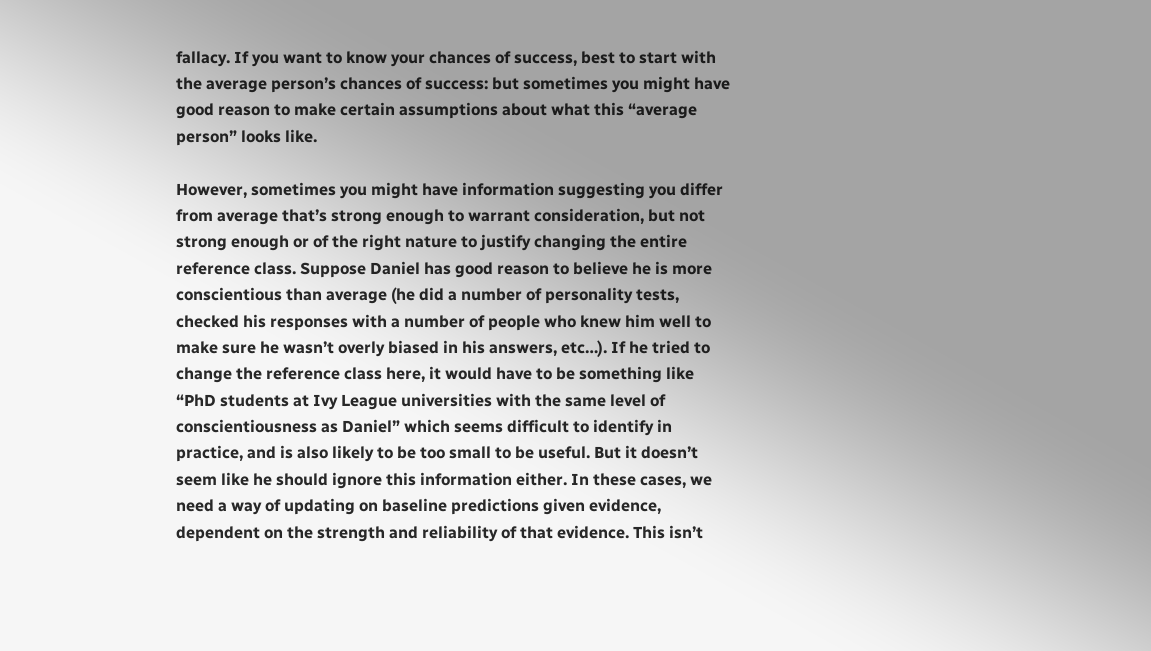fallacy. If you want to know your chances of success, best to start with the average person’s chances of success: but sometimes you might have good reason to make certain assumptions about what this “average person” looks like.

However, sometimes you might have information suggesting you differ from average that’s strong enough to warrant consideration, but not strong enough or of the right nature to justify changing the entire reference class. Suppose Daniel has good reason to believe he is more conscientious than average (he did a number of personality tests, checked his responses with a number of people who knew him well to make sure he wasn’t overly biased in his answers, etc…). If he tried to change the reference class here, it would have to be something like “PhD students at Ivy League universities with the same level of conscientiousness as Daniel” which seems difficult to identify in practice, and is also likely to be too small to be useful. But it doesn’t seem like he should ignore this information either. In these cases, we need a way of updating on baseline predictions given evidence, dependent on the strength and reliability of that evidence. This isn’t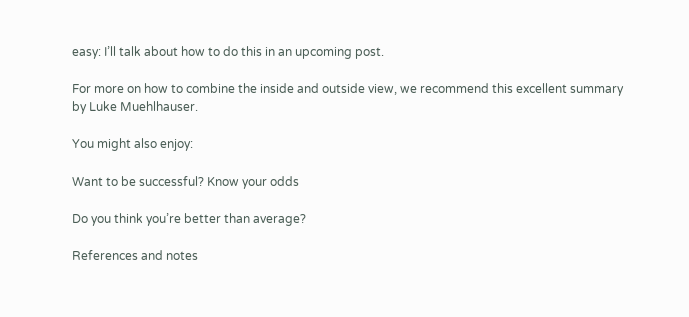easy: I’ll talk about how to do this in an upcoming post.

For more on how to combine the inside and outside view, we recommend this excellent summary by Luke Muehlhauser.

You might also enjoy:

Want to be successful? Know your odds

Do you think you’re better than average?

References and notes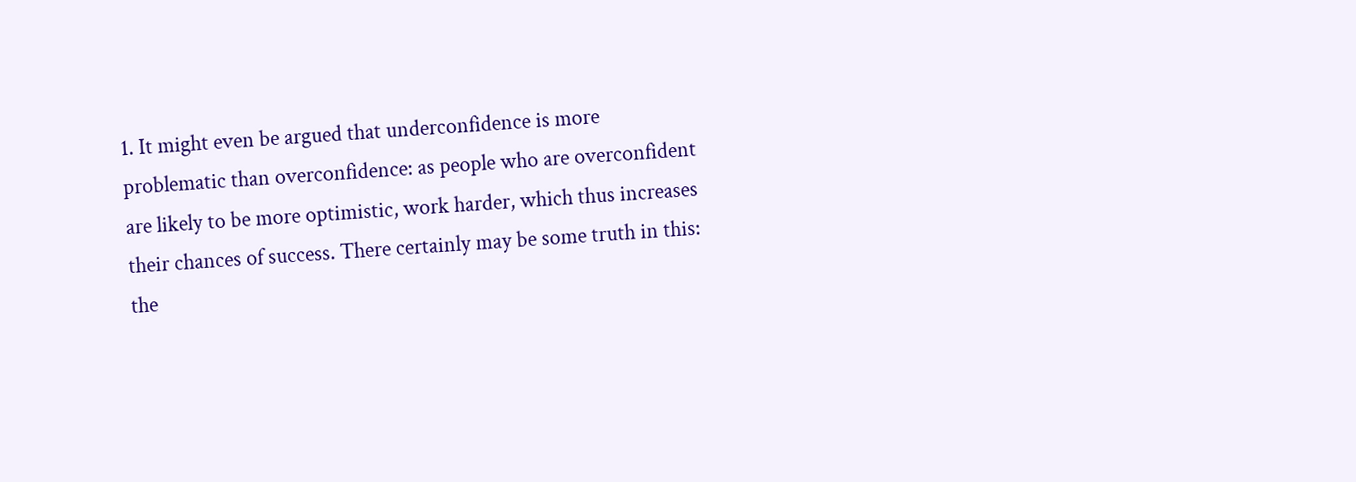1. It might even be argued that underconfidence is more problematic than overconfidence: as people who are overconfident are likely to be more optimistic, work harder, which thus increases their chances of success. There certainly may be some truth in this: the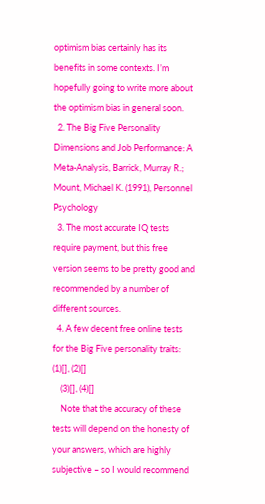optimism bias certainly has its benefits in some contexts. I’m hopefully going to write more about the optimism bias in general soon.
  2. The Big Five Personality Dimensions and Job Performance: A Meta-Analysis, Barrick, Murray R.; Mount, Michael K. (1991), Personnel Psychology
  3. The most accurate IQ tests require payment, but this free version seems to be pretty good and recommended by a number of different sources.
  4. A few decent free online tests for the Big Five personality traits: (1)[], (2)[]
    (3)[], (4)[]
    Note that the accuracy of these tests will depend on the honesty of your answers, which are highly subjective – so I would recommend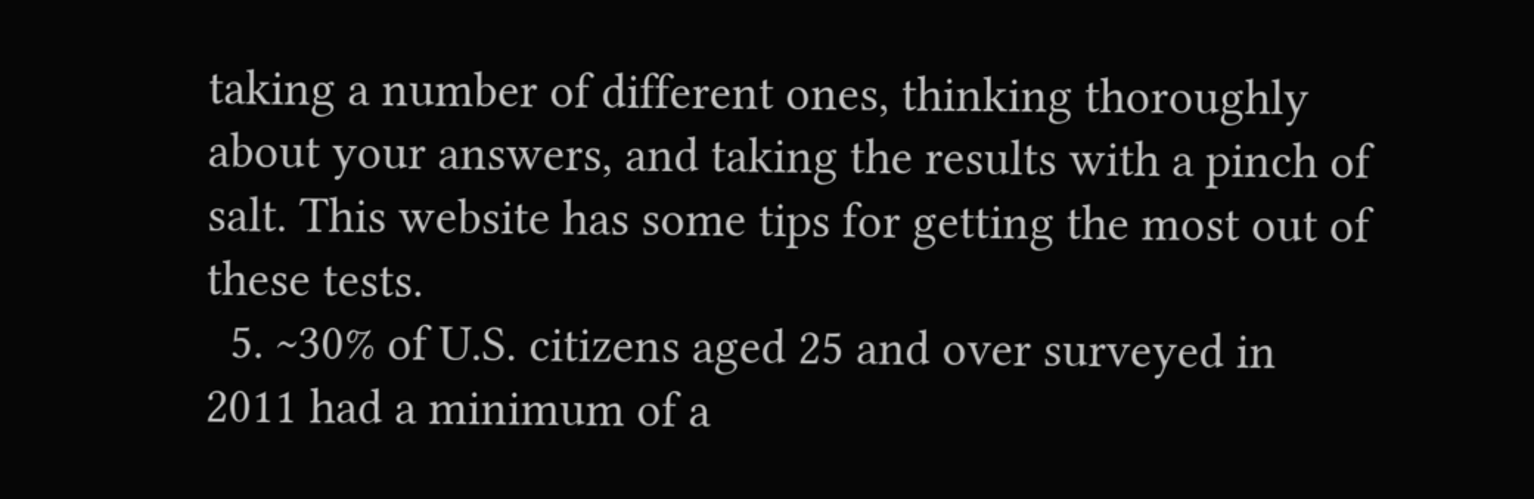taking a number of different ones, thinking thoroughly about your answers, and taking the results with a pinch of salt. This website has some tips for getting the most out of these tests.
  5. ~30% of U.S. citizens aged 25 and over surveyed in 2011 had a minimum of a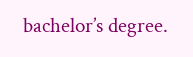bachelor’s degree.